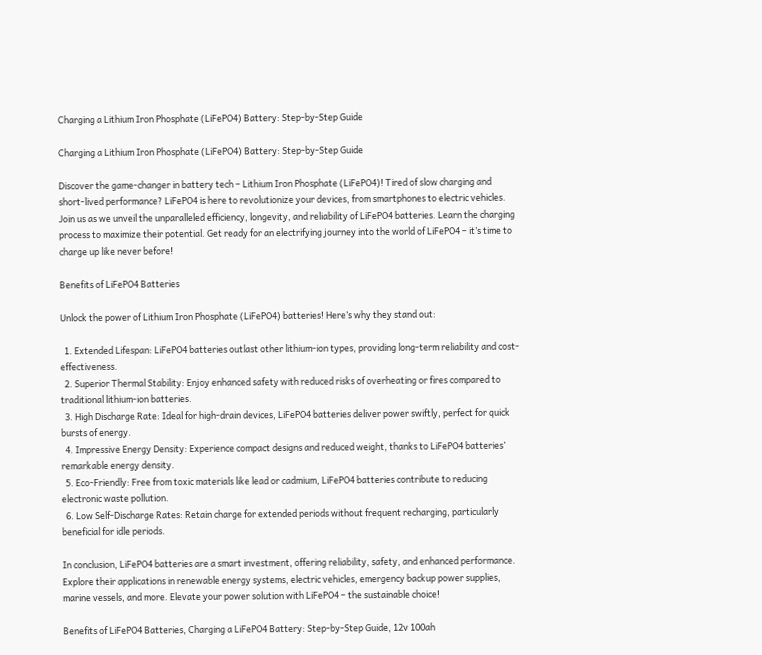Charging a Lithium Iron Phosphate (LiFePO4) Battery: Step-by-Step Guide

Charging a Lithium Iron Phosphate (LiFePO4) Battery: Step-by-Step Guide

Discover the game-changer in battery tech – Lithium Iron Phosphate (LiFePO4)! Tired of slow charging and short-lived performance? LiFePO4 is here to revolutionize your devices, from smartphones to electric vehicles. Join us as we unveil the unparalleled efficiency, longevity, and reliability of LiFePO4 batteries. Learn the charging process to maximize their potential. Get ready for an electrifying journey into the world of LiFePO4 – it’s time to charge up like never before!

Benefits of LiFePO4 Batteries

Unlock the power of Lithium Iron Phosphate (LiFePO4) batteries! Here’s why they stand out:

  1. Extended Lifespan: LiFePO4 batteries outlast other lithium-ion types, providing long-term reliability and cost-effectiveness.
  2. Superior Thermal Stability: Enjoy enhanced safety with reduced risks of overheating or fires compared to traditional lithium-ion batteries.
  3. High Discharge Rate: Ideal for high-drain devices, LiFePO4 batteries deliver power swiftly, perfect for quick bursts of energy.
  4. Impressive Energy Density: Experience compact designs and reduced weight, thanks to LiFePO4 batteries’ remarkable energy density.
  5. Eco-Friendly: Free from toxic materials like lead or cadmium, LiFePO4 batteries contribute to reducing electronic waste pollution.
  6. Low Self-Discharge Rates: Retain charge for extended periods without frequent recharging, particularly beneficial for idle periods.

In conclusion, LiFePO4 batteries are a smart investment, offering reliability, safety, and enhanced performance. Explore their applications in renewable energy systems, electric vehicles, emergency backup power supplies, marine vessels, and more. Elevate your power solution with LiFePO4 – the sustainable choice!

Benefits of LiFePO4 Batteries, Charging a LiFePO4 Battery: Step-by-Step Guide, 12v 100ah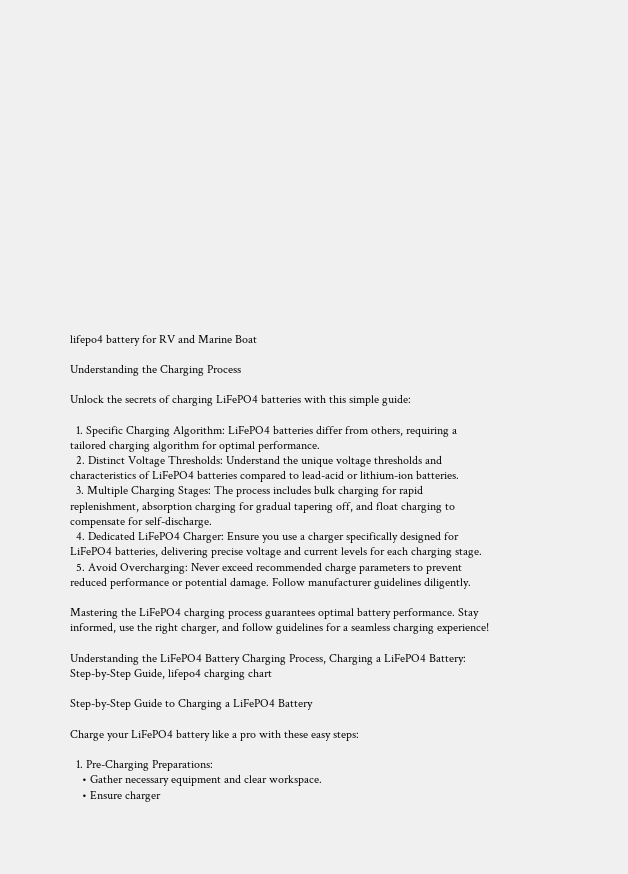lifepo4 battery for RV and Marine Boat

Understanding the Charging Process

Unlock the secrets of charging LiFePO4 batteries with this simple guide:

  1. Specific Charging Algorithm: LiFePO4 batteries differ from others, requiring a tailored charging algorithm for optimal performance.
  2. Distinct Voltage Thresholds: Understand the unique voltage thresholds and characteristics of LiFePO4 batteries compared to lead-acid or lithium-ion batteries.
  3. Multiple Charging Stages: The process includes bulk charging for rapid replenishment, absorption charging for gradual tapering off, and float charging to compensate for self-discharge.
  4. Dedicated LiFePO4 Charger: Ensure you use a charger specifically designed for LiFePO4 batteries, delivering precise voltage and current levels for each charging stage.
  5. Avoid Overcharging: Never exceed recommended charge parameters to prevent reduced performance or potential damage. Follow manufacturer guidelines diligently.

Mastering the LiFePO4 charging process guarantees optimal battery performance. Stay informed, use the right charger, and follow guidelines for a seamless charging experience!

Understanding the LiFePO4 Battery Charging Process, Charging a LiFePO4 Battery: Step-by-Step Guide, lifepo4 charging chart

Step-by-Step Guide to Charging a LiFePO4 Battery

Charge your LiFePO4 battery like a pro with these easy steps:

  1. Pre-Charging Preparations:
    • Gather necessary equipment and clear workspace.
    • Ensure charger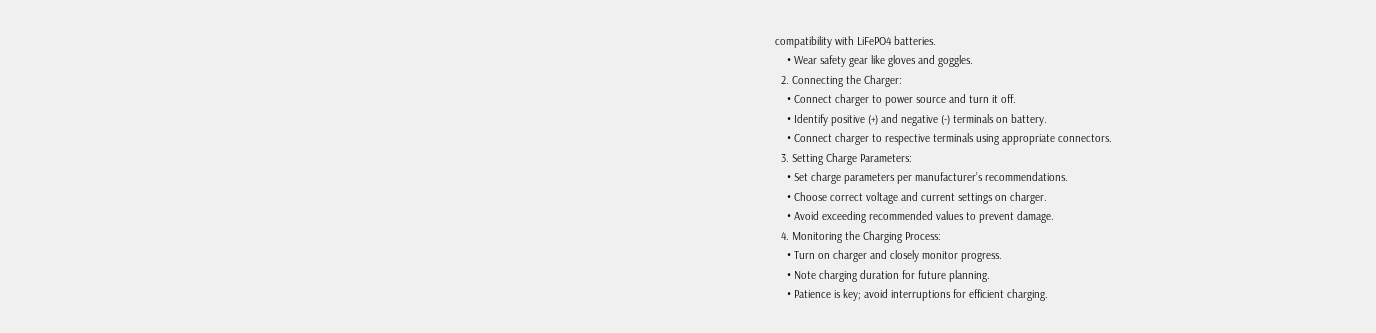compatibility with LiFePO4 batteries.
    • Wear safety gear like gloves and goggles.
  2. Connecting the Charger:
    • Connect charger to power source and turn it off.
    • Identify positive (+) and negative (-) terminals on battery.
    • Connect charger to respective terminals using appropriate connectors.
  3. Setting Charge Parameters:
    • Set charge parameters per manufacturer’s recommendations.
    • Choose correct voltage and current settings on charger.
    • Avoid exceeding recommended values to prevent damage.
  4. Monitoring the Charging Process:
    • Turn on charger and closely monitor progress.
    • Note charging duration for future planning.
    • Patience is key; avoid interruptions for efficient charging.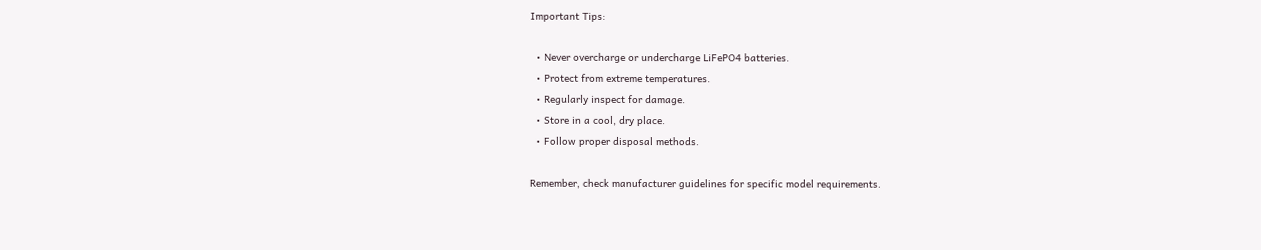Important Tips:

  • Never overcharge or undercharge LiFePO4 batteries.
  • Protect from extreme temperatures.
  • Regularly inspect for damage.
  • Store in a cool, dry place.
  • Follow proper disposal methods.

Remember, check manufacturer guidelines for specific model requirements.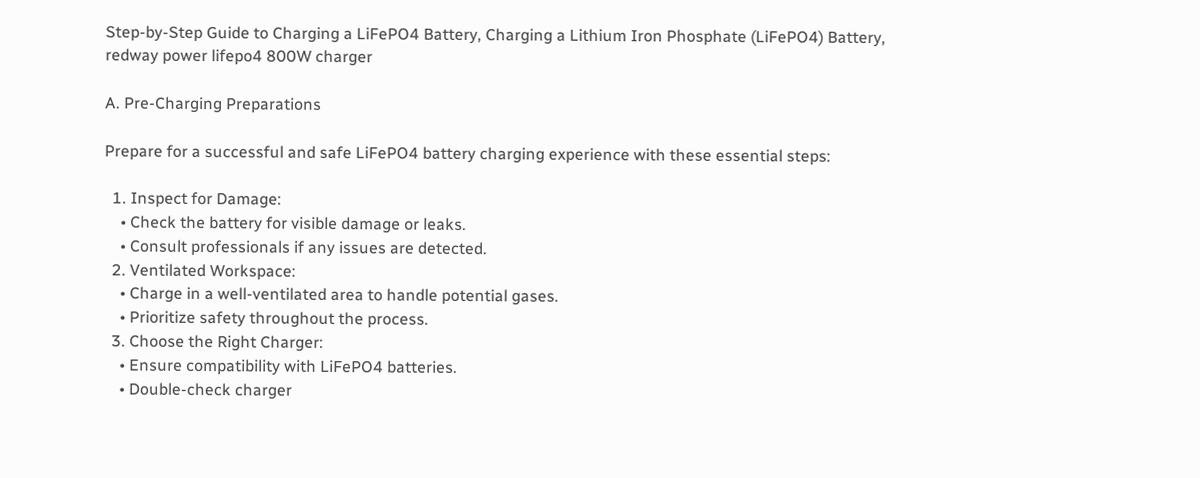Step-by-Step Guide to Charging a LiFePO4 Battery, Charging a Lithium Iron Phosphate (LiFePO4) Battery, redway power lifepo4 800W charger

A. Pre-Charging Preparations

Prepare for a successful and safe LiFePO4 battery charging experience with these essential steps:

  1. Inspect for Damage:
    • Check the battery for visible damage or leaks.
    • Consult professionals if any issues are detected.
  2. Ventilated Workspace:
    • Charge in a well-ventilated area to handle potential gases.
    • Prioritize safety throughout the process.
  3. Choose the Right Charger:
    • Ensure compatibility with LiFePO4 batteries.
    • Double-check charger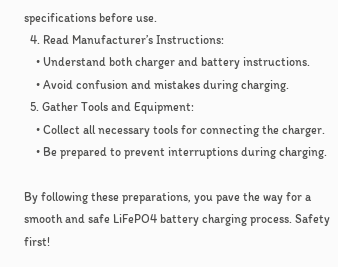specifications before use.
  4. Read Manufacturer’s Instructions:
    • Understand both charger and battery instructions.
    • Avoid confusion and mistakes during charging.
  5. Gather Tools and Equipment:
    • Collect all necessary tools for connecting the charger.
    • Be prepared to prevent interruptions during charging.

By following these preparations, you pave the way for a smooth and safe LiFePO4 battery charging process. Safety first!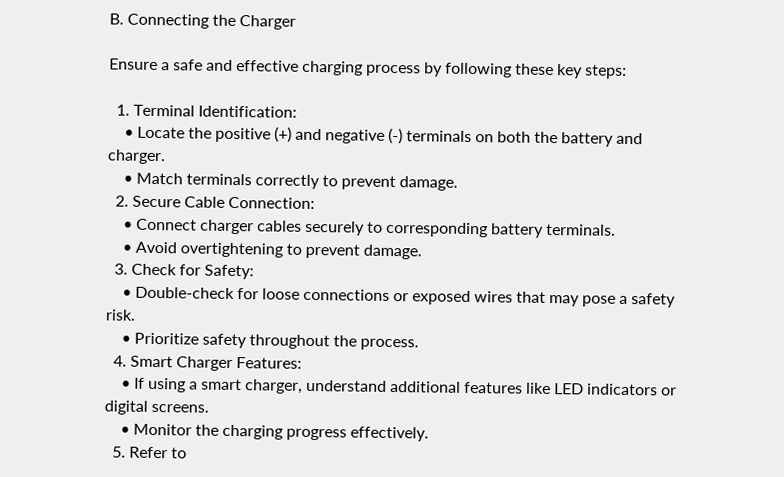B. Connecting the Charger

Ensure a safe and effective charging process by following these key steps:

  1. Terminal Identification:
    • Locate the positive (+) and negative (-) terminals on both the battery and charger.
    • Match terminals correctly to prevent damage.
  2. Secure Cable Connection:
    • Connect charger cables securely to corresponding battery terminals.
    • Avoid overtightening to prevent damage.
  3. Check for Safety:
    • Double-check for loose connections or exposed wires that may pose a safety risk.
    • Prioritize safety throughout the process.
  4. Smart Charger Features:
    • If using a smart charger, understand additional features like LED indicators or digital screens.
    • Monitor the charging progress effectively.
  5. Refer to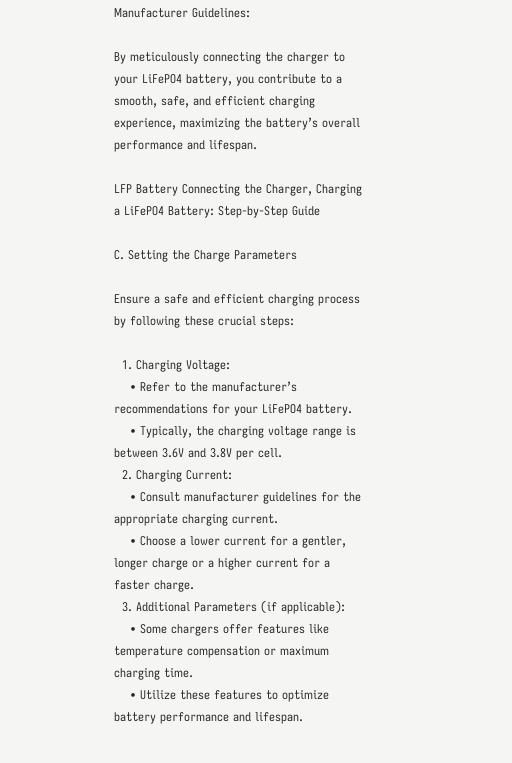Manufacturer Guidelines:

By meticulously connecting the charger to your LiFePO4 battery, you contribute to a smooth, safe, and efficient charging experience, maximizing the battery’s overall performance and lifespan.

LFP Battery Connecting the Charger, Charging a LiFePO4 Battery: Step-by-Step Guide

C. Setting the Charge Parameters

Ensure a safe and efficient charging process by following these crucial steps:

  1. Charging Voltage:
    • Refer to the manufacturer’s recommendations for your LiFePO4 battery.
    • Typically, the charging voltage range is between 3.6V and 3.8V per cell.
  2. Charging Current:
    • Consult manufacturer guidelines for the appropriate charging current.
    • Choose a lower current for a gentler, longer charge or a higher current for a faster charge.
  3. Additional Parameters (if applicable):
    • Some chargers offer features like temperature compensation or maximum charging time.
    • Utilize these features to optimize battery performance and lifespan.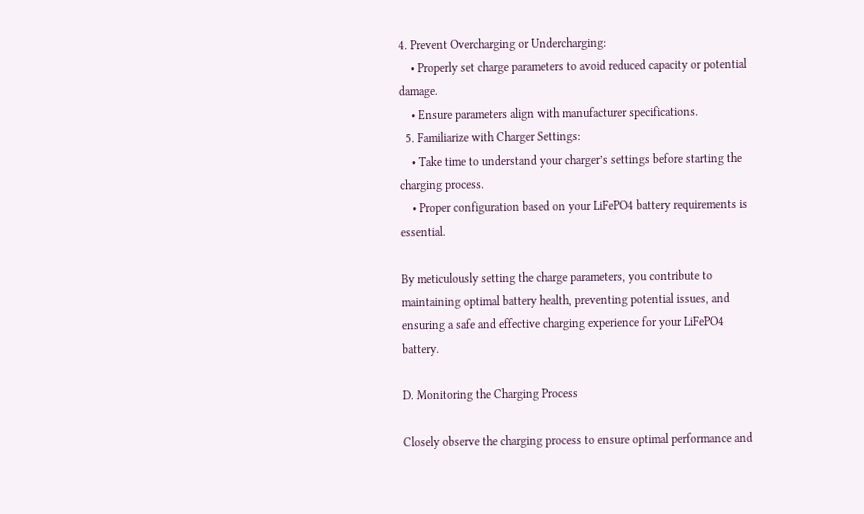4. Prevent Overcharging or Undercharging:
    • Properly set charge parameters to avoid reduced capacity or potential damage.
    • Ensure parameters align with manufacturer specifications.
  5. Familiarize with Charger Settings:
    • Take time to understand your charger’s settings before starting the charging process.
    • Proper configuration based on your LiFePO4 battery requirements is essential.

By meticulously setting the charge parameters, you contribute to maintaining optimal battery health, preventing potential issues, and ensuring a safe and effective charging experience for your LiFePO4 battery.

D. Monitoring the Charging Process

Closely observe the charging process to ensure optimal performance and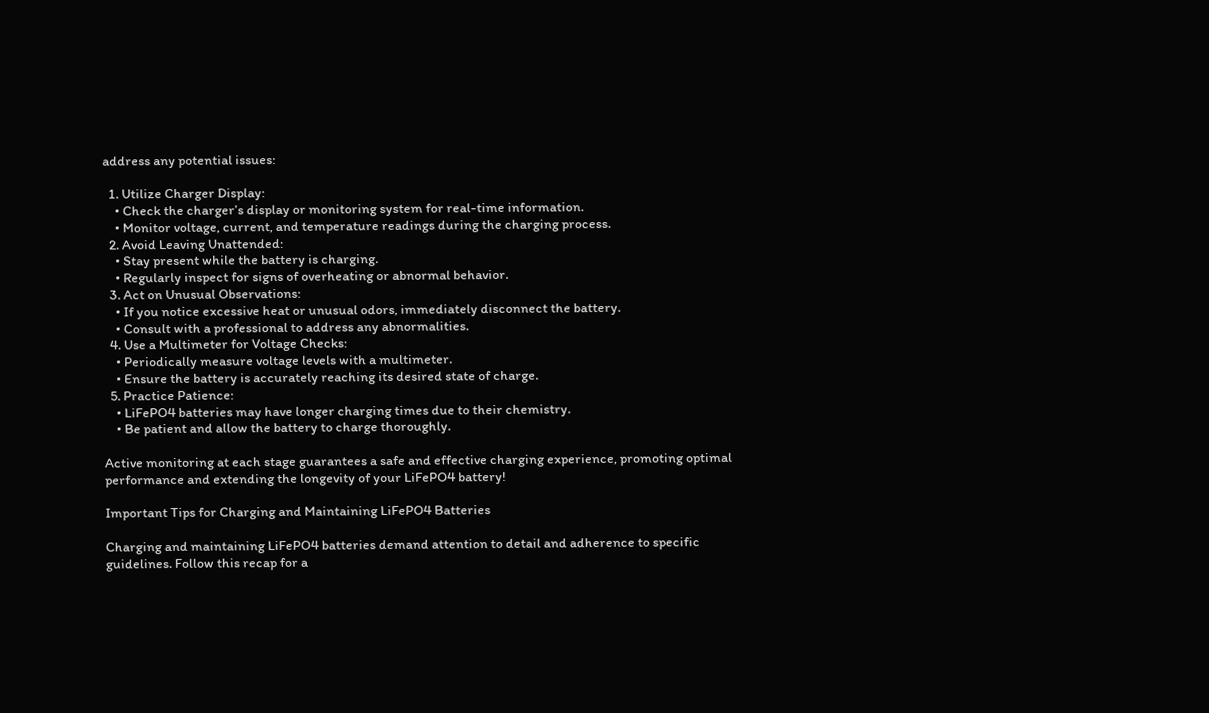address any potential issues:

  1. Utilize Charger Display:
    • Check the charger’s display or monitoring system for real-time information.
    • Monitor voltage, current, and temperature readings during the charging process.
  2. Avoid Leaving Unattended:
    • Stay present while the battery is charging.
    • Regularly inspect for signs of overheating or abnormal behavior.
  3. Act on Unusual Observations:
    • If you notice excessive heat or unusual odors, immediately disconnect the battery.
    • Consult with a professional to address any abnormalities.
  4. Use a Multimeter for Voltage Checks:
    • Periodically measure voltage levels with a multimeter.
    • Ensure the battery is accurately reaching its desired state of charge.
  5. Practice Patience:
    • LiFePO4 batteries may have longer charging times due to their chemistry.
    • Be patient and allow the battery to charge thoroughly.

Active monitoring at each stage guarantees a safe and effective charging experience, promoting optimal performance and extending the longevity of your LiFePO4 battery!

Important Tips for Charging and Maintaining LiFePO4 Batteries

Charging and maintaining LiFePO4 batteries demand attention to detail and adherence to specific guidelines. Follow this recap for a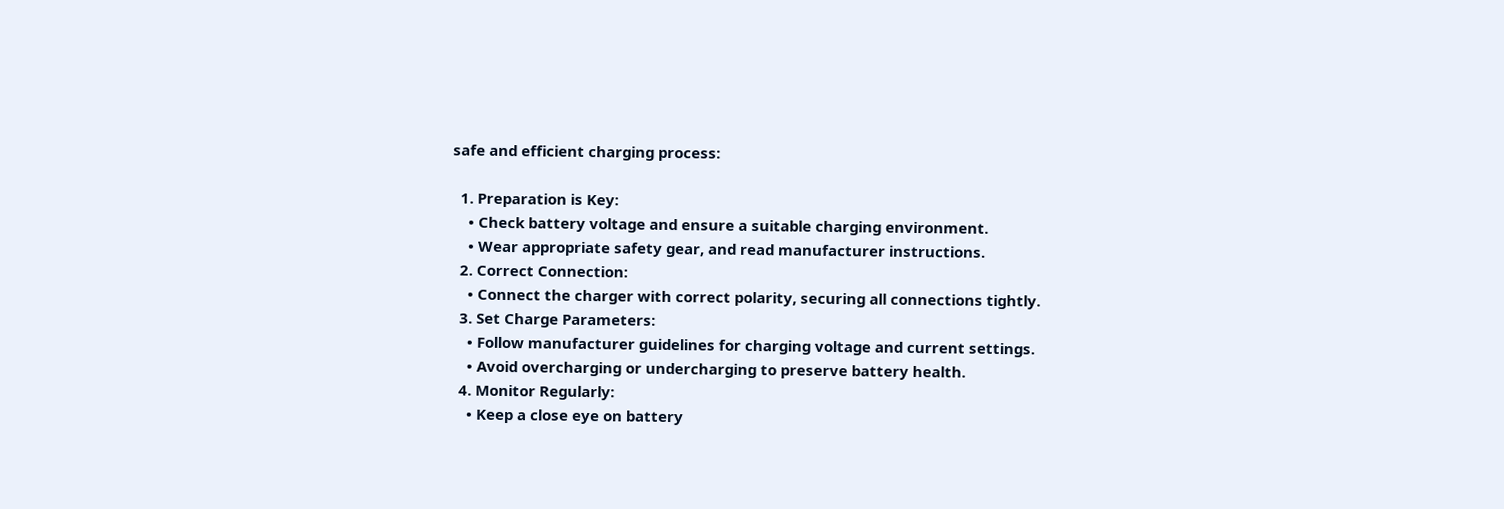safe and efficient charging process:

  1. Preparation is Key:
    • Check battery voltage and ensure a suitable charging environment.
    • Wear appropriate safety gear, and read manufacturer instructions.
  2. Correct Connection:
    • Connect the charger with correct polarity, securing all connections tightly.
  3. Set Charge Parameters:
    • Follow manufacturer guidelines for charging voltage and current settings.
    • Avoid overcharging or undercharging to preserve battery health.
  4. Monitor Regularly:
    • Keep a close eye on battery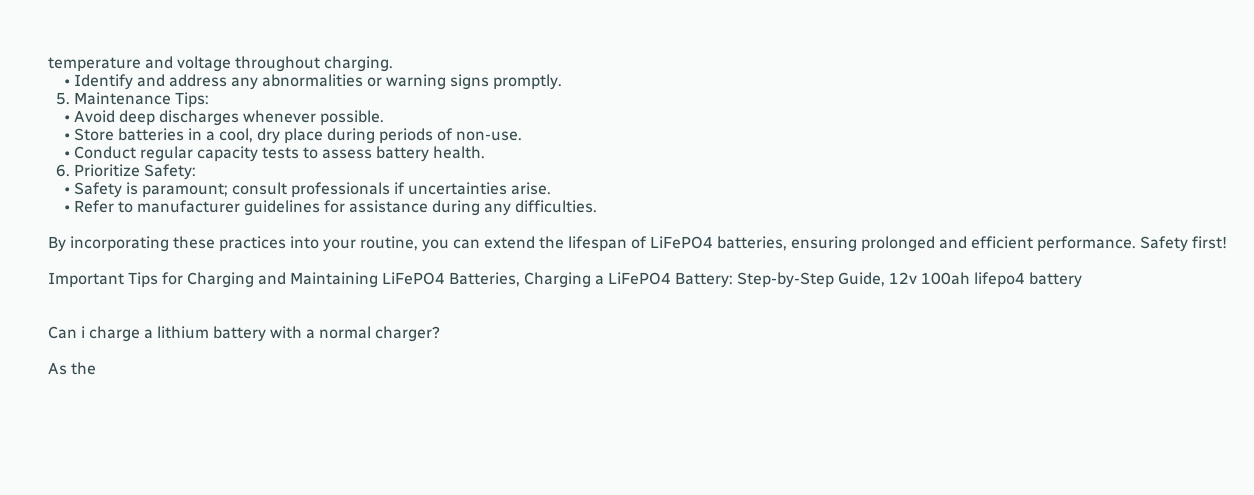temperature and voltage throughout charging.
    • Identify and address any abnormalities or warning signs promptly.
  5. Maintenance Tips:
    • Avoid deep discharges whenever possible.
    • Store batteries in a cool, dry place during periods of non-use.
    • Conduct regular capacity tests to assess battery health.
  6. Prioritize Safety:
    • Safety is paramount; consult professionals if uncertainties arise.
    • Refer to manufacturer guidelines for assistance during any difficulties.

By incorporating these practices into your routine, you can extend the lifespan of LiFePO4 batteries, ensuring prolonged and efficient performance. Safety first!

Important Tips for Charging and Maintaining LiFePO4 Batteries, Charging a LiFePO4 Battery: Step-by-Step Guide, 12v 100ah lifepo4 battery


Can i charge a lithium battery with a normal charger?

As the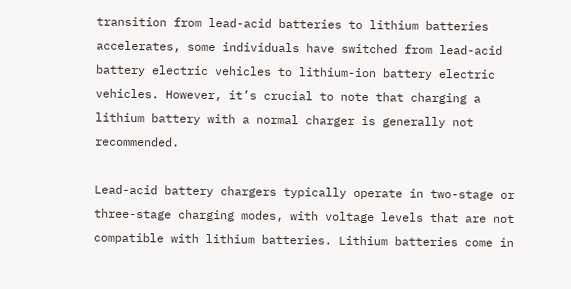transition from lead-acid batteries to lithium batteries accelerates, some individuals have switched from lead-acid battery electric vehicles to lithium-ion battery electric vehicles. However, it’s crucial to note that charging a lithium battery with a normal charger is generally not recommended.

Lead-acid battery chargers typically operate in two-stage or three-stage charging modes, with voltage levels that are not compatible with lithium batteries. Lithium batteries come in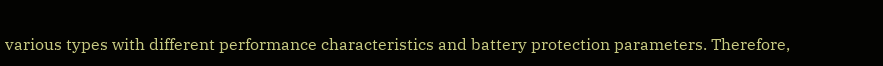various types with different performance characteristics and battery protection parameters. Therefore,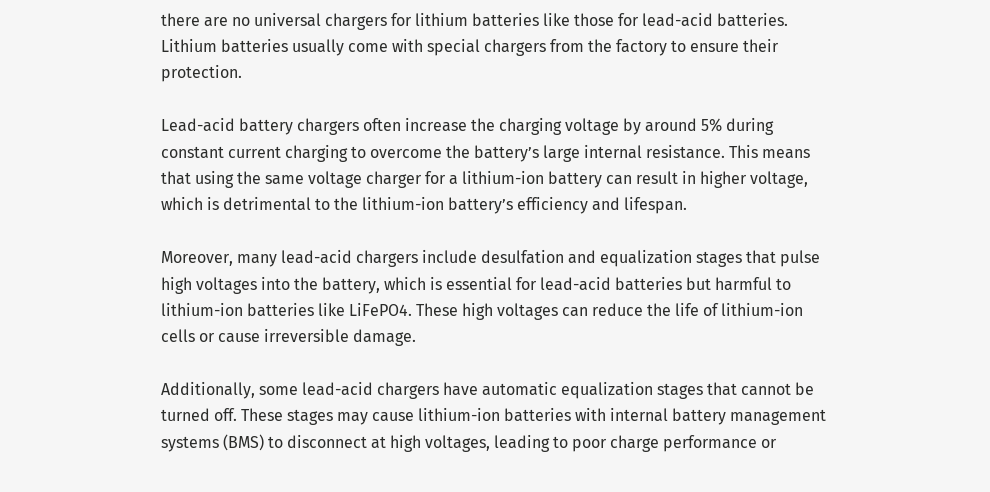there are no universal chargers for lithium batteries like those for lead-acid batteries. Lithium batteries usually come with special chargers from the factory to ensure their protection.

Lead-acid battery chargers often increase the charging voltage by around 5% during constant current charging to overcome the battery’s large internal resistance. This means that using the same voltage charger for a lithium-ion battery can result in higher voltage, which is detrimental to the lithium-ion battery’s efficiency and lifespan.

Moreover, many lead-acid chargers include desulfation and equalization stages that pulse high voltages into the battery, which is essential for lead-acid batteries but harmful to lithium-ion batteries like LiFePO4. These high voltages can reduce the life of lithium-ion cells or cause irreversible damage.

Additionally, some lead-acid chargers have automatic equalization stages that cannot be turned off. These stages may cause lithium-ion batteries with internal battery management systems (BMS) to disconnect at high voltages, leading to poor charge performance or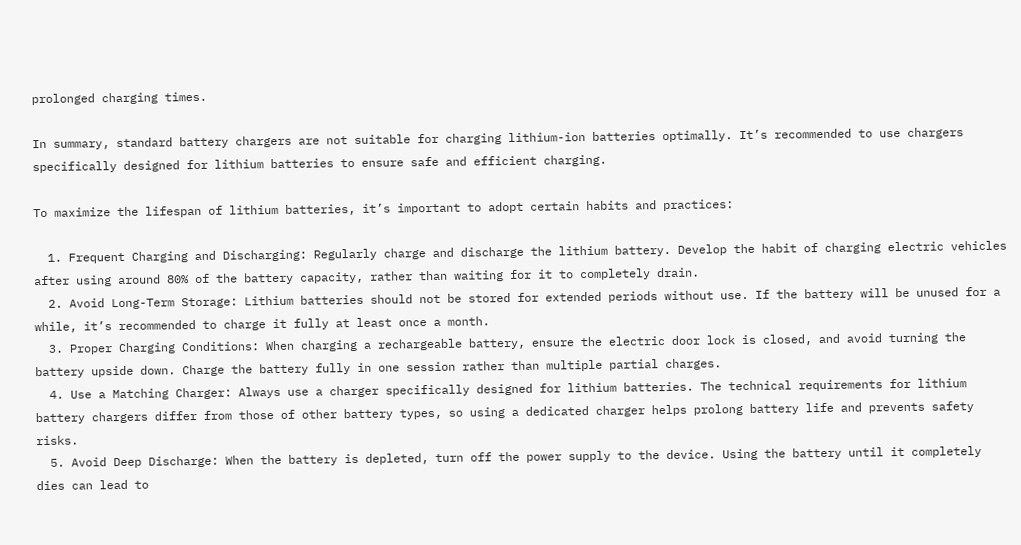prolonged charging times.

In summary, standard battery chargers are not suitable for charging lithium-ion batteries optimally. It’s recommended to use chargers specifically designed for lithium batteries to ensure safe and efficient charging.

To maximize the lifespan of lithium batteries, it’s important to adopt certain habits and practices:

  1. Frequent Charging and Discharging: Regularly charge and discharge the lithium battery. Develop the habit of charging electric vehicles after using around 80% of the battery capacity, rather than waiting for it to completely drain.
  2. Avoid Long-Term Storage: Lithium batteries should not be stored for extended periods without use. If the battery will be unused for a while, it’s recommended to charge it fully at least once a month.
  3. Proper Charging Conditions: When charging a rechargeable battery, ensure the electric door lock is closed, and avoid turning the battery upside down. Charge the battery fully in one session rather than multiple partial charges.
  4. Use a Matching Charger: Always use a charger specifically designed for lithium batteries. The technical requirements for lithium battery chargers differ from those of other battery types, so using a dedicated charger helps prolong battery life and prevents safety risks.
  5. Avoid Deep Discharge: When the battery is depleted, turn off the power supply to the device. Using the battery until it completely dies can lead to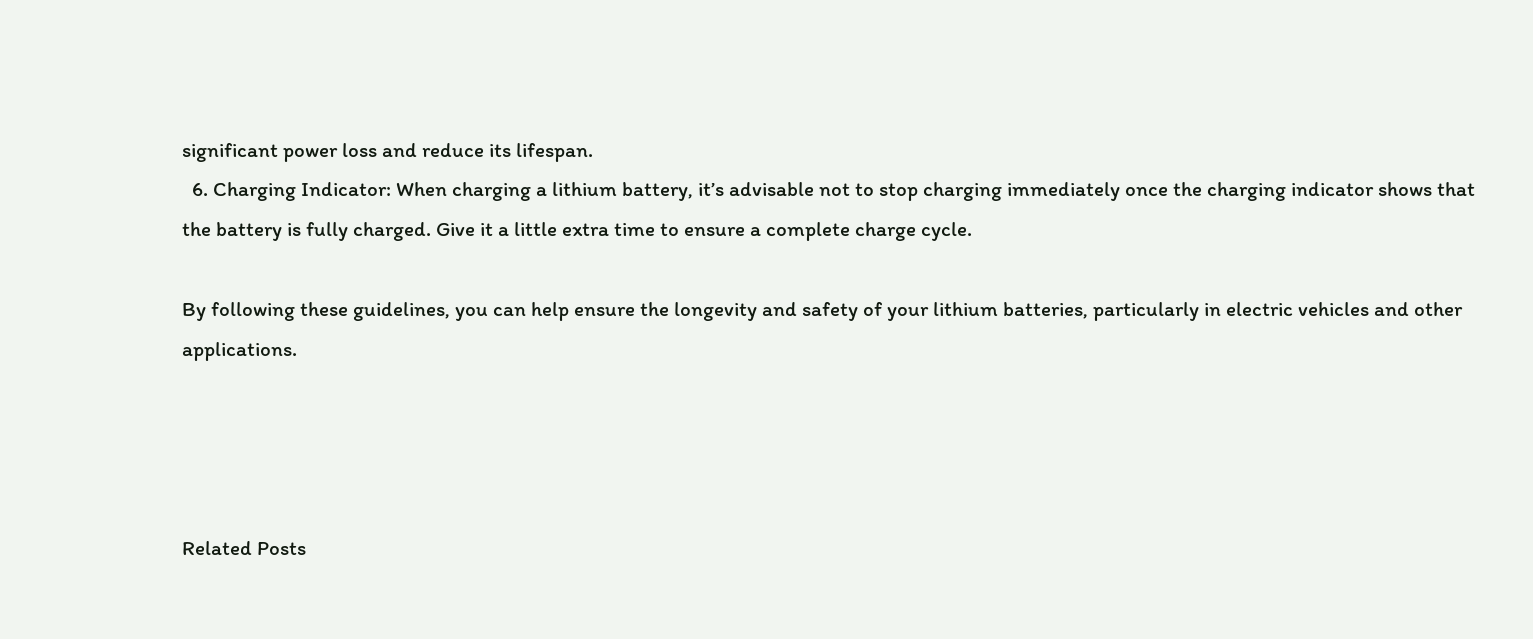significant power loss and reduce its lifespan.
  6. Charging Indicator: When charging a lithium battery, it’s advisable not to stop charging immediately once the charging indicator shows that the battery is fully charged. Give it a little extra time to ensure a complete charge cycle.

By following these guidelines, you can help ensure the longevity and safety of your lithium batteries, particularly in electric vehicles and other applications.




Related Posts